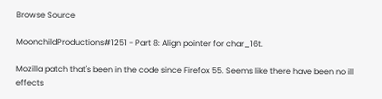Browse Source

MoonchildProductions#1251 - Part 8: Align pointer for char_16t.

Mozilla patch that's been in the code since Firefox 55. Seems like there have been no ill effects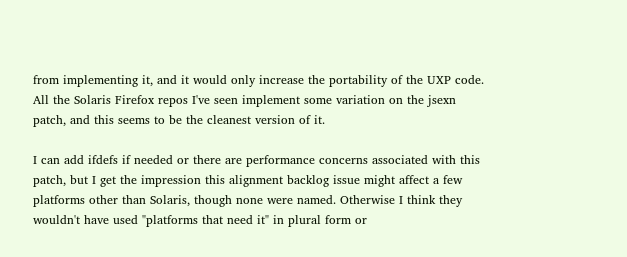from implementing it, and it would only increase the portability of the UXP code. All the Solaris Firefox repos I've seen implement some variation on the jsexn patch, and this seems to be the cleanest version of it.

I can add ifdefs if needed or there are performance concerns associated with this patch, but I get the impression this alignment backlog issue might affect a few platforms other than Solaris, though none were named. Otherwise I think they wouldn't have used "platforms that need it" in plural form or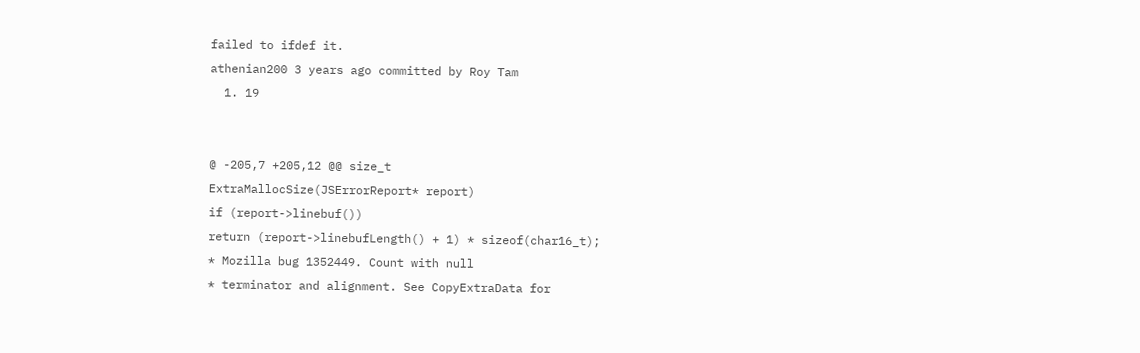failed to ifdef it.
athenian200 3 years ago committed by Roy Tam
  1. 19


@ -205,7 +205,12 @@ size_t
ExtraMallocSize(JSErrorReport* report)
if (report->linebuf())
return (report->linebufLength() + 1) * sizeof(char16_t);
* Mozilla bug 1352449. Count with null
* terminator and alignment. See CopyExtraData for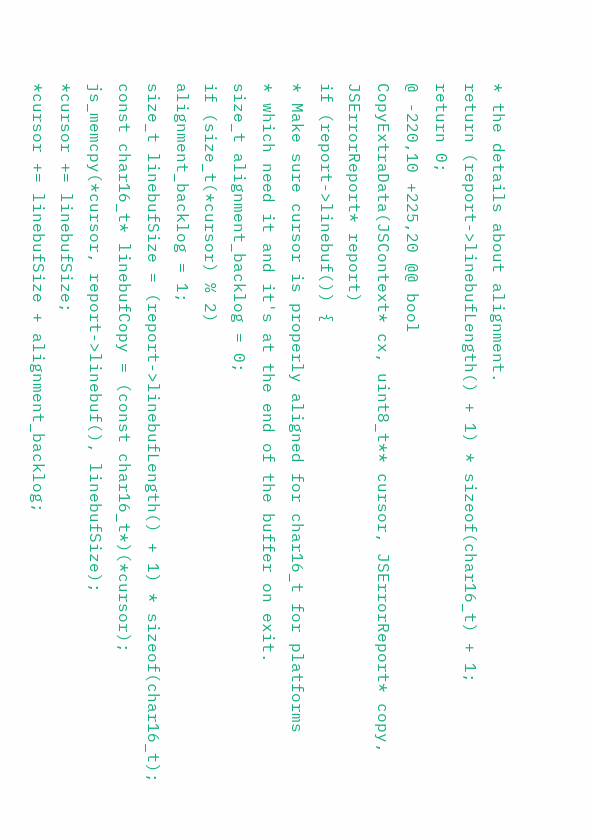* the details about alignment.
return (report->linebufLength() + 1) * sizeof(char16_t) + 1;
return 0;
@ -220,10 +225,20 @@ bool
CopyExtraData(JSContext* cx, uint8_t** cursor, JSErrorReport* copy, JSErrorReport* report)
if (report->linebuf()) {
* Make sure cursor is properly aligned for char16_t for platforms
* which need it and it's at the end of the buffer on exit.
size_t alignment_backlog = 0;
if (size_t(*cursor) % 2)
alignment_backlog = 1;
size_t linebufSize = (report->linebufLength() + 1) * sizeof(char16_t);
const char16_t* linebufCopy = (const char16_t*)(*cursor);
js_memcpy(*cursor, report->linebuf(), linebufSize);
*cursor += linebufSize;
*cursor += linebufSize + alignment_backlog;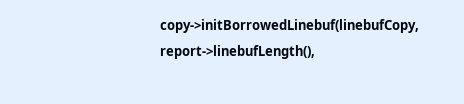copy->initBorrowedLinebuf(linebufCopy, report->linebufLength(),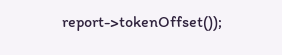report->tokenOffset());